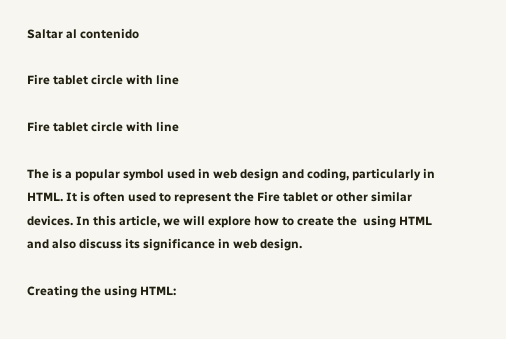Saltar al contenido

Fire tablet circle with line

Fire tablet circle with line

The is a popular symbol used in web design and coding, particularly in HTML. It is often used to represent the Fire tablet or other similar devices. In this article, we will explore how to create the  using HTML and also discuss its significance in web design.

Creating the using HTML: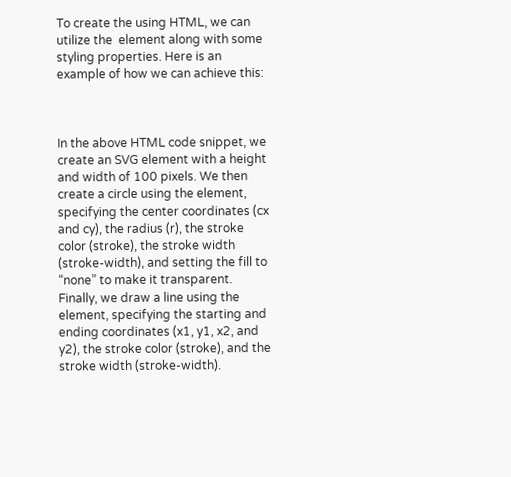To create the using HTML, we can utilize the  element along with some styling properties. Here is an example of how we can achieve this:



In the above HTML code snippet, we create an SVG element with a height and width of 100 pixels. We then create a circle using the element, specifying the center coordinates (cx and cy), the radius (r), the stroke color (stroke), the stroke width (stroke-width), and setting the fill to “none” to make it transparent. Finally, we draw a line using the element, specifying the starting and ending coordinates (x1, y1, x2, and y2), the stroke color (stroke), and the stroke width (stroke-width).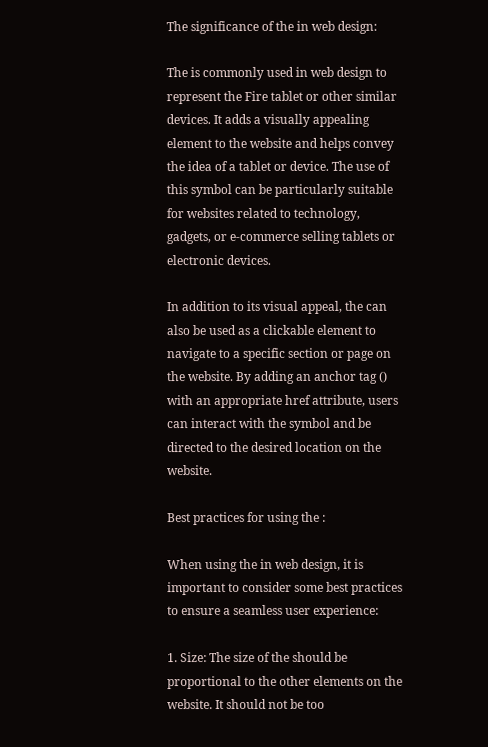The significance of the in web design:

The is commonly used in web design to represent the Fire tablet or other similar devices. It adds a visually appealing element to the website and helps convey the idea of a tablet or device. The use of this symbol can be particularly suitable for websites related to technology, gadgets, or e-commerce selling tablets or electronic devices.

In addition to its visual appeal, the can also be used as a clickable element to navigate to a specific section or page on the website. By adding an anchor tag () with an appropriate href attribute, users can interact with the symbol and be directed to the desired location on the website.

Best practices for using the :

When using the in web design, it is important to consider some best practices to ensure a seamless user experience:

1. Size: The size of the should be proportional to the other elements on the website. It should not be too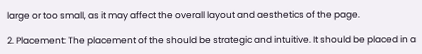large or too small, as it may affect the overall layout and aesthetics of the page.

2. Placement: The placement of the should be strategic and intuitive. It should be placed in a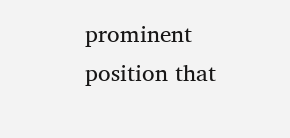prominent position that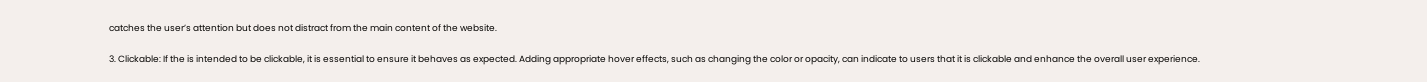catches the user’s attention but does not distract from the main content of the website.

3. Clickable: If the is intended to be clickable, it is essential to ensure it behaves as expected. Adding appropriate hover effects, such as changing the color or opacity, can indicate to users that it is clickable and enhance the overall user experience.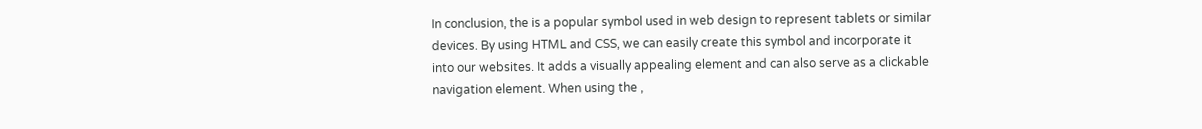In conclusion, the is a popular symbol used in web design to represent tablets or similar devices. By using HTML and CSS, we can easily create this symbol and incorporate it into our websites. It adds a visually appealing element and can also serve as a clickable navigation element. When using the ,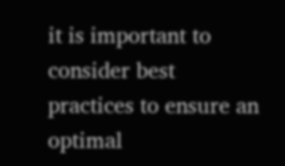it is important to consider best practices to ensure an optimal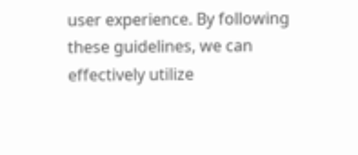user experience. By following these guidelines, we can effectively utilize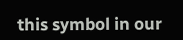this symbol in our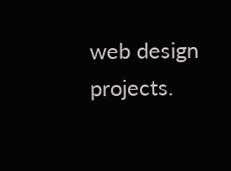web design projects.